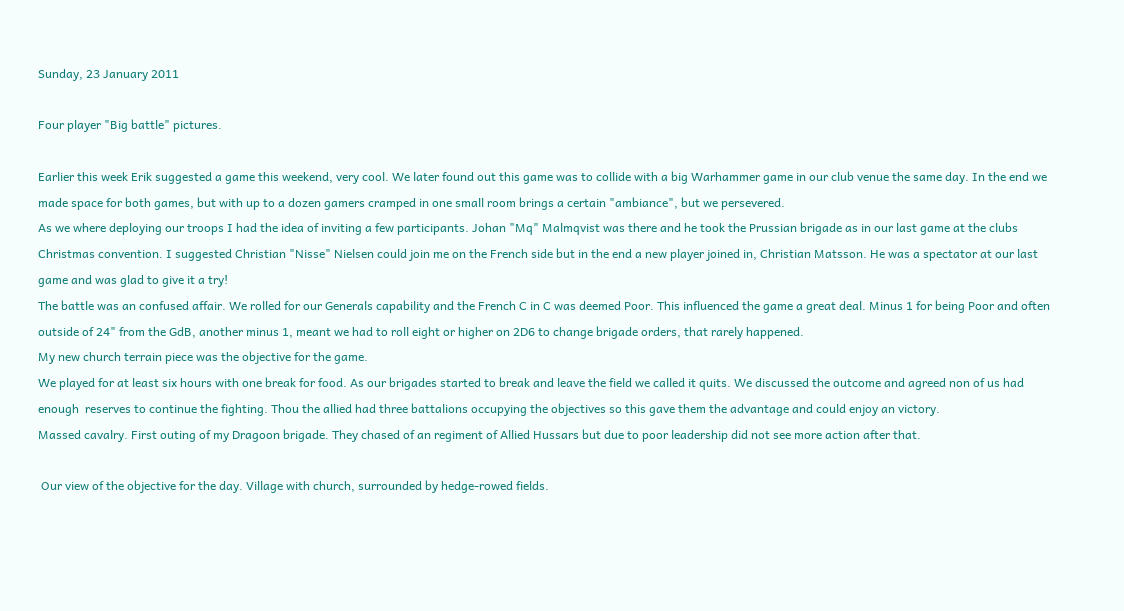Sunday, 23 January 2011

Four player "Big battle" pictures.

Earlier this week Erik suggested a game this weekend, very cool. We later found out this game was to collide with a big Warhammer game in our club venue the same day. In the end we made space for both games, but with up to a dozen gamers cramped in one small room brings a certain "ambiance", but we persevered.
As we where deploying our troops I had the idea of inviting a few participants. Johan "Mq" Malmqvist was there and he took the Prussian brigade as in our last game at the clubs Christmas convention. I suggested Christian "Nisse" Nielsen could join me on the French side but in the end a new player joined in, Christian Matsson. He was a spectator at our last game and was glad to give it a try!
The battle was an confused affair. We rolled for our Generals capability and the French C in C was deemed Poor. This influenced the game a great deal. Minus 1 for being Poor and often outside of 24" from the GdB, another minus 1, meant we had to roll eight or higher on 2D6 to change brigade orders, that rarely happened.
My new church terrain piece was the objective for the game.
We played for at least six hours with one break for food. As our brigades started to break and leave the field we called it quits. We discussed the outcome and agreed non of us had enough  reserves to continue the fighting. Thou the allied had three battalions occupying the objectives so this gave them the advantage and could enjoy an victory.
Massed cavalry. First outing of my Dragoon brigade. They chased of an regiment of Allied Hussars but due to poor leadership did not see more action after that.

 Our view of the objective for the day. Village with church, surrounded by hedge-rowed fields.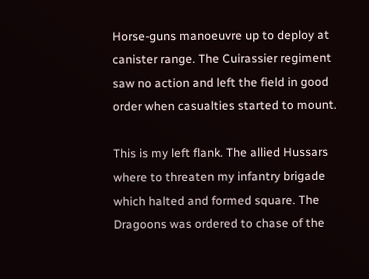Horse-guns manoeuvre up to deploy at canister range. The Cuirassier regiment saw no action and left the field in good order when casualties started to mount.

This is my left flank. The allied Hussars where to threaten my infantry brigade which halted and formed square. The Dragoons was ordered to chase of the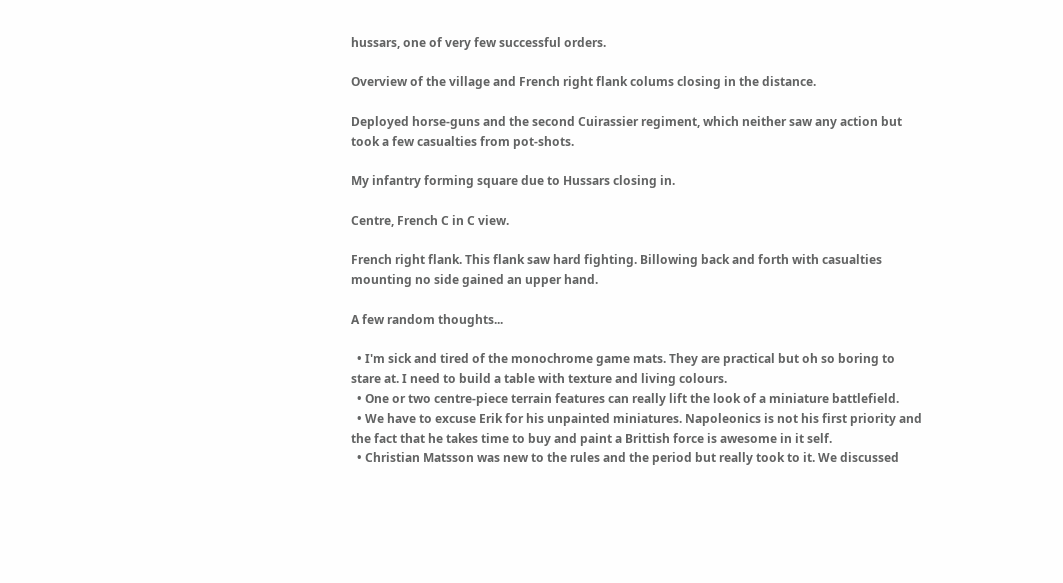hussars, one of very few successful orders.

Overview of the village and French right flank colums closing in the distance.

Deployed horse-guns and the second Cuirassier regiment, which neither saw any action but took a few casualties from pot-shots.

My infantry forming square due to Hussars closing in.

Centre, French C in C view.

French right flank. This flank saw hard fighting. Billowing back and forth with casualties mounting no side gained an upper hand.

A few random thoughts...

  • I'm sick and tired of the monochrome game mats. They are practical but oh so boring to stare at. I need to build a table with texture and living colours.
  • One or two centre-piece terrain features can really lift the look of a miniature battlefield.
  • We have to excuse Erik for his unpainted miniatures. Napoleonics is not his first priority and the fact that he takes time to buy and paint a Brittish force is awesome in it self.
  • Christian Matsson was new to the rules and the period but really took to it. We discussed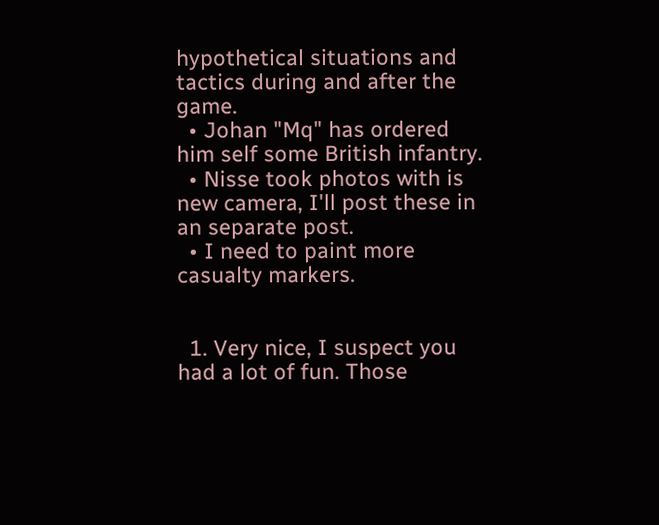hypothetical situations and tactics during and after the game.
  • Johan "Mq" has ordered him self some British infantry.
  • Nisse took photos with is new camera, I'll post these in an separate post.
  • I need to paint more casualty markers.


  1. Very nice, I suspect you had a lot of fun. Those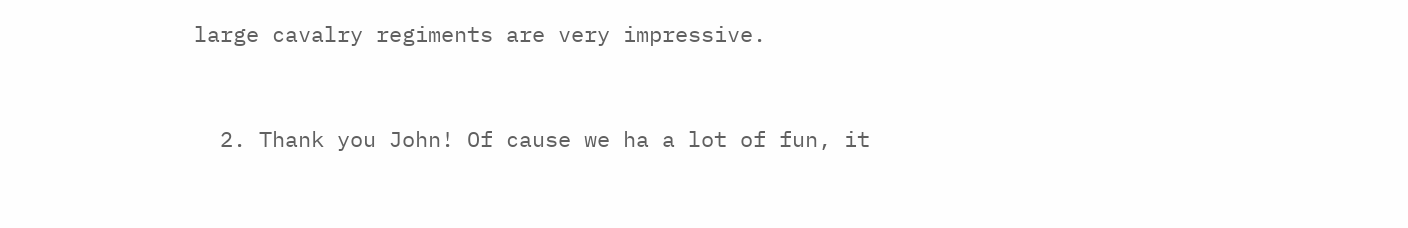large cavalry regiments are very impressive.


  2. Thank you John! Of cause we ha a lot of fun, it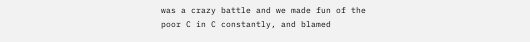was a crazy battle and we made fun of the poor C in C constantly, and blamed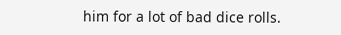him for a lot of bad dice rolls.